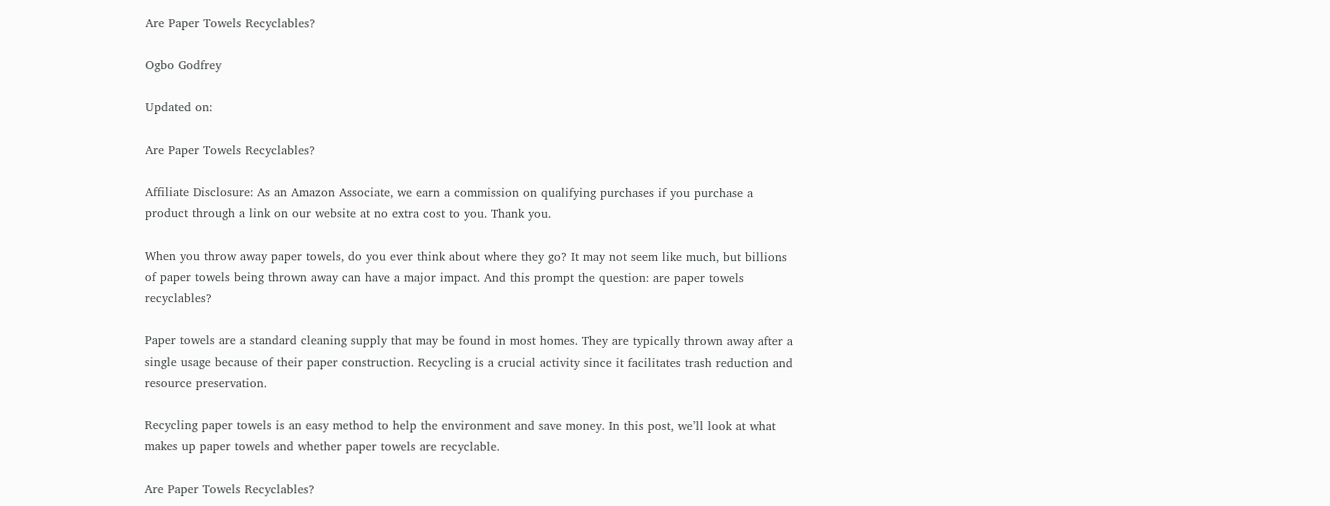Are Paper Towels Recyclables?

Ogbo Godfrey

Updated on:

Are Paper Towels Recyclables?

Affiliate Disclosure: As an Amazon Associate, we earn a commission on qualifying purchases if you purchase a product through a link on our website at no extra cost to you. Thank you.

When you throw away paper towels, do you ever think about where they go? It may not seem like much, but billions of paper towels being thrown away can have a major impact. And this prompt the question: are paper towels recyclables?

Paper towels are a standard cleaning supply that may be found in most homes. They are typically thrown away after a single usage because of their paper construction. Recycling is a crucial activity since it facilitates trash reduction and resource preservation.

Recycling paper towels is an easy method to help the environment and save money. In this post, we’ll look at what makes up paper towels and whether paper towels are recyclable.

Are Paper Towels Recyclables?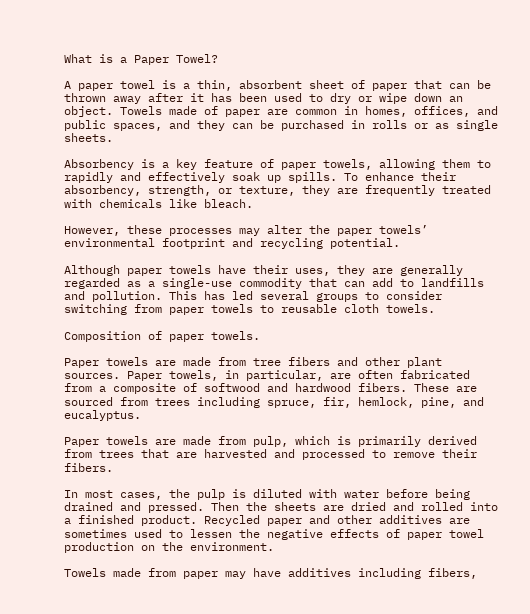What is a Paper Towel?

A paper towel is a thin, absorbent sheet of paper that can be thrown away after it has been used to dry or wipe down an object. Towels made of paper are common in homes, offices, and public spaces, and they can be purchased in rolls or as single sheets.

Absorbency is a key feature of paper towels, allowing them to rapidly and effectively soak up spills. To enhance their absorbency, strength, or texture, they are frequently treated with chemicals like bleach.

However, these processes may alter the paper towels’ environmental footprint and recycling potential.

Although paper towels have their uses, they are generally regarded as a single-use commodity that can add to landfills and pollution. This has led several groups to consider switching from paper towels to reusable cloth towels.

Composition of paper towels.

Paper towels are made from tree fibers and other plant sources. Paper towels, in particular, are often fabricated from a composite of softwood and hardwood fibers. These are sourced from trees including spruce, fir, hemlock, pine, and eucalyptus.

Paper towels are made from pulp, which is primarily derived from trees that are harvested and processed to remove their fibers.

In most cases, the pulp is diluted with water before being drained and pressed. Then the sheets are dried and rolled into a finished product. Recycled paper and other additives are sometimes used to lessen the negative effects of paper towel production on the environment.

Towels made from paper may have additives including fibers,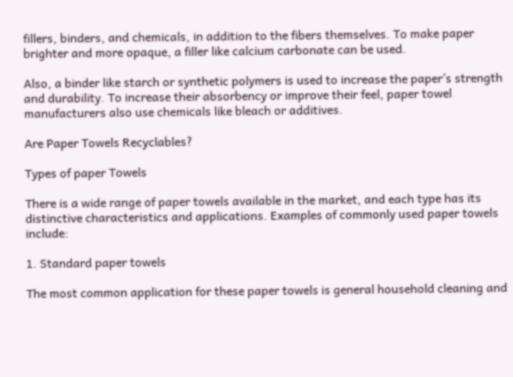fillers, binders, and chemicals, in addition to the fibers themselves. To make paper brighter and more opaque, a filler like calcium carbonate can be used.

Also, a binder like starch or synthetic polymers is used to increase the paper’s strength and durability. To increase their absorbency or improve their feel, paper towel manufacturers also use chemicals like bleach or additives.

Are Paper Towels Recyclables?

Types of paper Towels

There is a wide range of paper towels available in the market, and each type has its distinctive characteristics and applications. Examples of commonly used paper towels include:

1. Standard paper towels

The most common application for these paper towels is general household cleaning and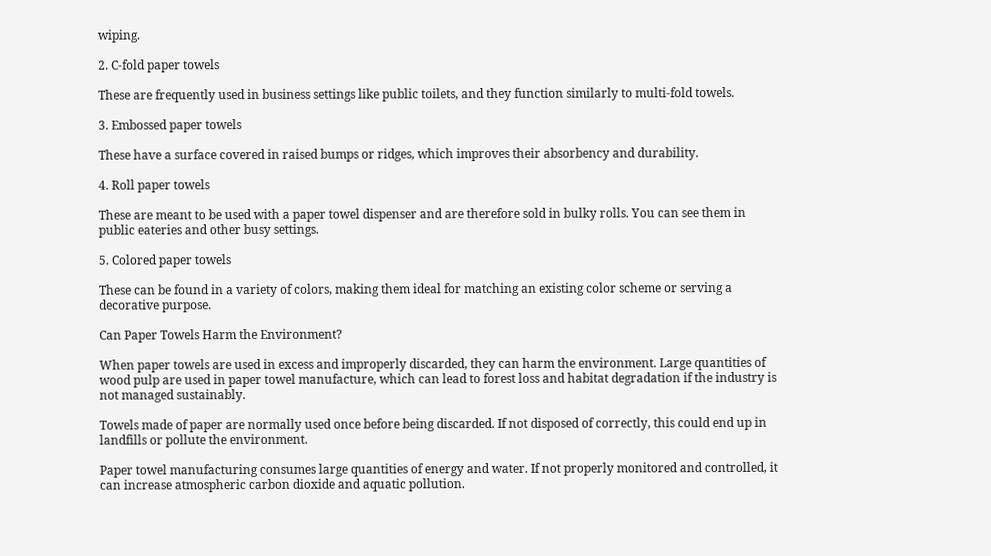wiping.

2. C-fold paper towels

These are frequently used in business settings like public toilets, and they function similarly to multi-fold towels.

3. Embossed paper towels

These have a surface covered in raised bumps or ridges, which improves their absorbency and durability.

4. Roll paper towels

These are meant to be used with a paper towel dispenser and are therefore sold in bulky rolls. You can see them in public eateries and other busy settings.

5. Colored paper towels

These can be found in a variety of colors, making them ideal for matching an existing color scheme or serving a decorative purpose.

Can Paper Towels Harm the Environment?

When paper towels are used in excess and improperly discarded, they can harm the environment. Large quantities of wood pulp are used in paper towel manufacture, which can lead to forest loss and habitat degradation if the industry is not managed sustainably.

Towels made of paper are normally used once before being discarded. If not disposed of correctly, this could end up in landfills or pollute the environment.

Paper towel manufacturing consumes large quantities of energy and water. If not properly monitored and controlled, it can increase atmospheric carbon dioxide and aquatic pollution.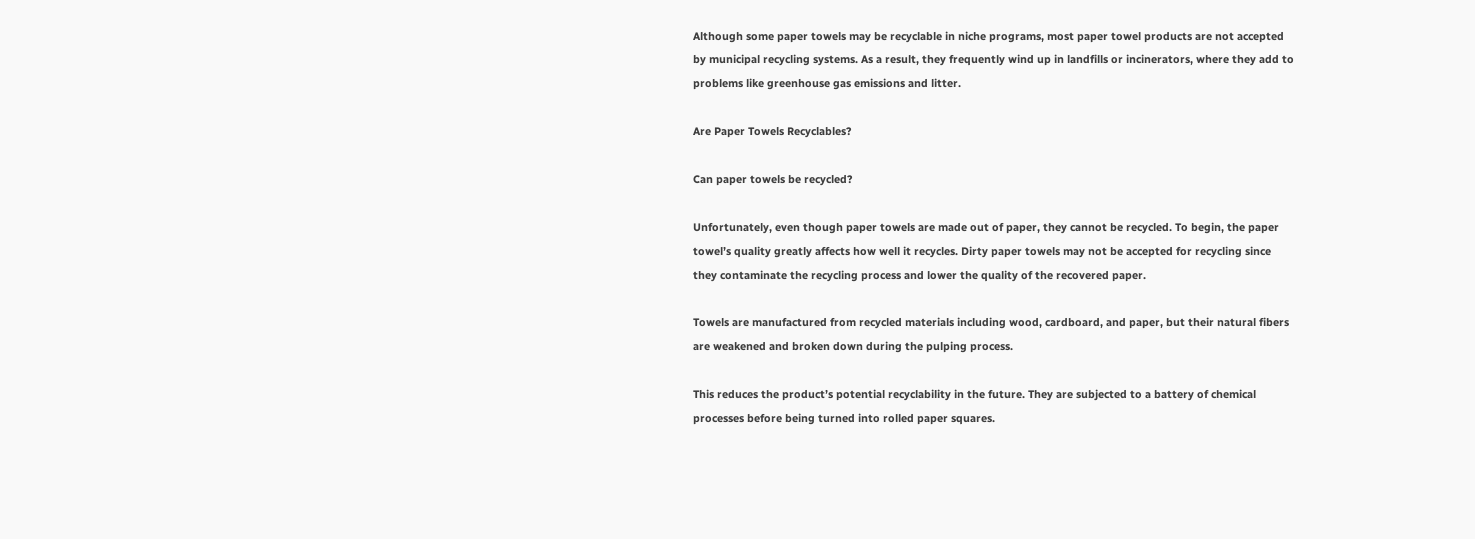Although some paper towels may be recyclable in niche programs, most paper towel products are not accepted by municipal recycling systems. As a result, they frequently wind up in landfills or incinerators, where they add to problems like greenhouse gas emissions and litter.

Are Paper Towels Recyclables?

Can paper towels be recycled?

Unfortunately, even though paper towels are made out of paper, they cannot be recycled. To begin, the paper towel’s quality greatly affects how well it recycles. Dirty paper towels may not be accepted for recycling since they contaminate the recycling process and lower the quality of the recovered paper.

Towels are manufactured from recycled materials including wood, cardboard, and paper, but their natural fibers are weakened and broken down during the pulping process.

This reduces the product’s potential recyclability in the future. They are subjected to a battery of chemical processes before being turned into rolled paper squares.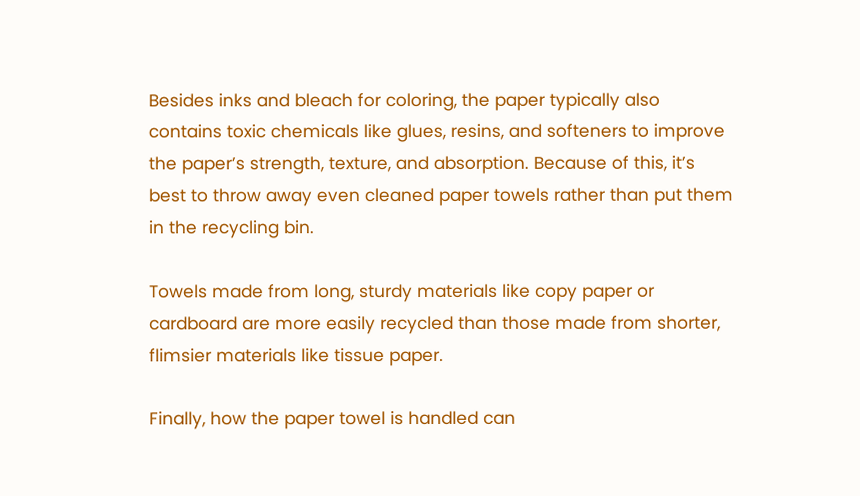Besides inks and bleach for coloring, the paper typically also contains toxic chemicals like glues, resins, and softeners to improve the paper’s strength, texture, and absorption. Because of this, it’s best to throw away even cleaned paper towels rather than put them in the recycling bin.

Towels made from long, sturdy materials like copy paper or cardboard are more easily recycled than those made from shorter, flimsier materials like tissue paper.

Finally, how the paper towel is handled can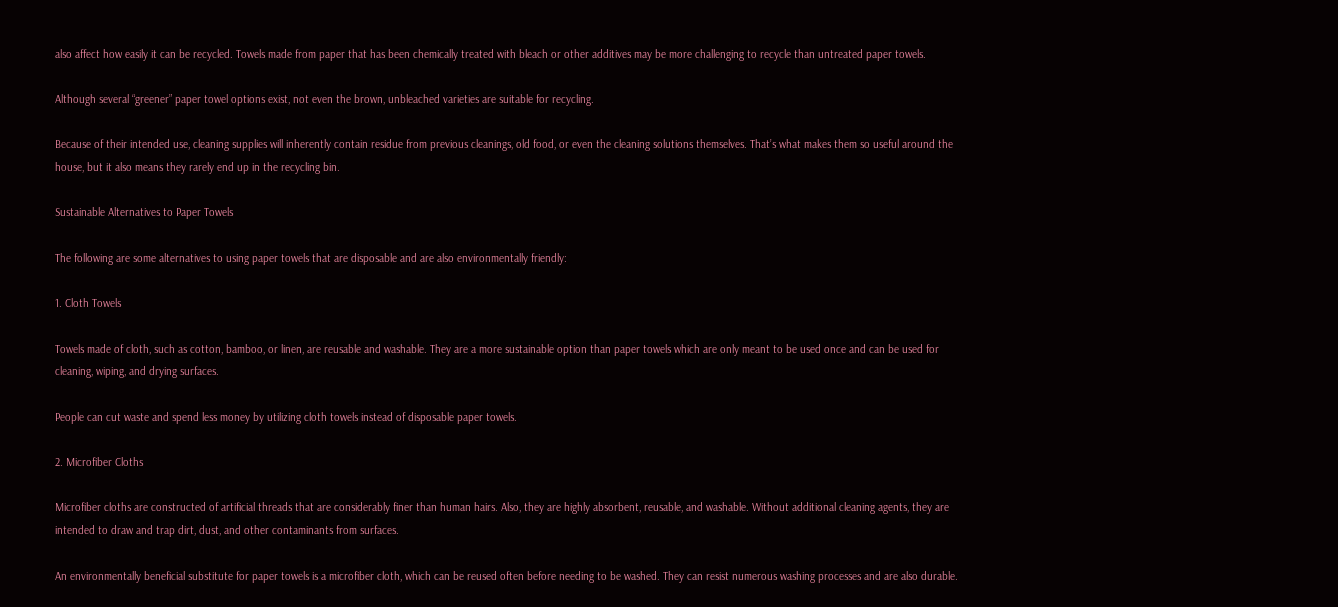also affect how easily it can be recycled. Towels made from paper that has been chemically treated with bleach or other additives may be more challenging to recycle than untreated paper towels.

Although several “greener” paper towel options exist, not even the brown, unbleached varieties are suitable for recycling.

Because of their intended use, cleaning supplies will inherently contain residue from previous cleanings, old food, or even the cleaning solutions themselves. That’s what makes them so useful around the house, but it also means they rarely end up in the recycling bin.

Sustainable Alternatives to Paper Towels

The following are some alternatives to using paper towels that are disposable and are also environmentally friendly:

1. Cloth Towels

Towels made of cloth, such as cotton, bamboo, or linen, are reusable and washable. They are a more sustainable option than paper towels which are only meant to be used once and can be used for cleaning, wiping, and drying surfaces.

People can cut waste and spend less money by utilizing cloth towels instead of disposable paper towels.

2. Microfiber Cloths

Microfiber cloths are constructed of artificial threads that are considerably finer than human hairs. Also, they are highly absorbent, reusable, and washable. Without additional cleaning agents, they are intended to draw and trap dirt, dust, and other contaminants from surfaces.

An environmentally beneficial substitute for paper towels is a microfiber cloth, which can be reused often before needing to be washed. They can resist numerous washing processes and are also durable.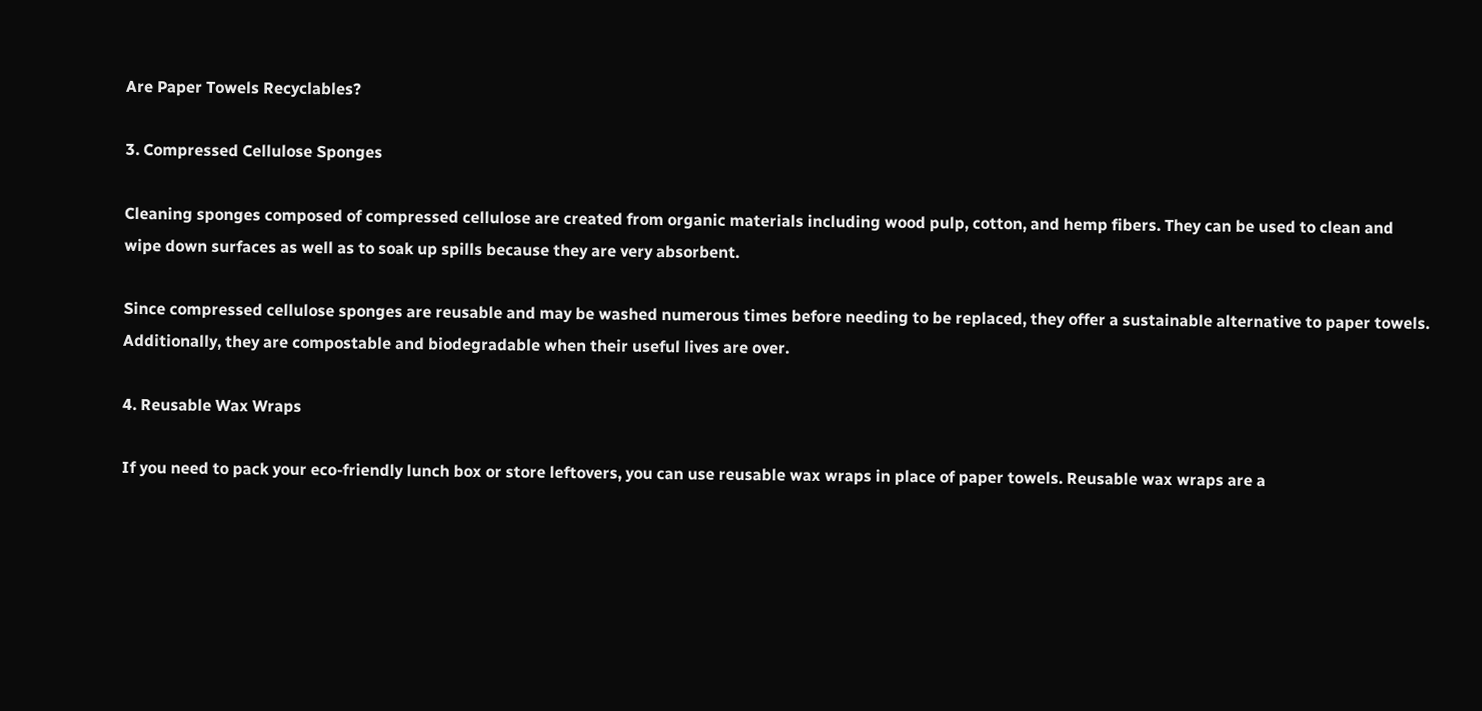Are Paper Towels Recyclables?

3. Compressed Cellulose Sponges

Cleaning sponges composed of compressed cellulose are created from organic materials including wood pulp, cotton, and hemp fibers. They can be used to clean and wipe down surfaces as well as to soak up spills because they are very absorbent.

Since compressed cellulose sponges are reusable and may be washed numerous times before needing to be replaced, they offer a sustainable alternative to paper towels. Additionally, they are compostable and biodegradable when their useful lives are over.

4. Reusable Wax Wraps

If you need to pack your eco-friendly lunch box or store leftovers, you can use reusable wax wraps in place of paper towels. Reusable wax wraps are a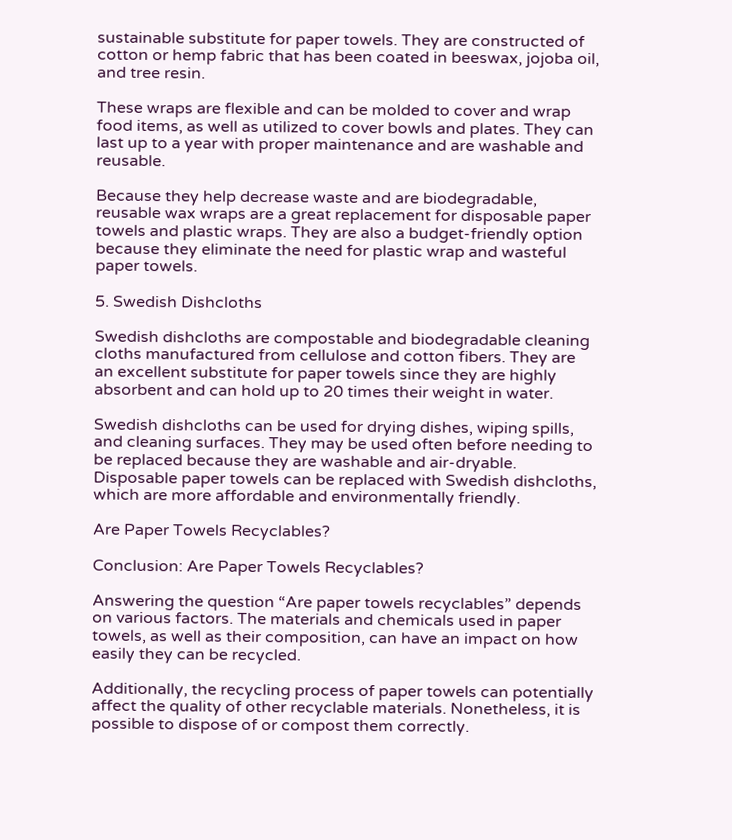sustainable substitute for paper towels. They are constructed of cotton or hemp fabric that has been coated in beeswax, jojoba oil, and tree resin.

These wraps are flexible and can be molded to cover and wrap food items, as well as utilized to cover bowls and plates. They can last up to a year with proper maintenance and are washable and reusable.

Because they help decrease waste and are biodegradable, reusable wax wraps are a great replacement for disposable paper towels and plastic wraps. They are also a budget-friendly option because they eliminate the need for plastic wrap and wasteful paper towels.

5. Swedish Dishcloths

Swedish dishcloths are compostable and biodegradable cleaning cloths manufactured from cellulose and cotton fibers. They are an excellent substitute for paper towels since they are highly absorbent and can hold up to 20 times their weight in water.

Swedish dishcloths can be used for drying dishes, wiping spills, and cleaning surfaces. They may be used often before needing to be replaced because they are washable and air-dryable. Disposable paper towels can be replaced with Swedish dishcloths, which are more affordable and environmentally friendly.

Are Paper Towels Recyclables?

Conclusion: Are Paper Towels Recyclables?

Answering the question “Are paper towels recyclables” depends on various factors. The materials and chemicals used in paper towels, as well as their composition, can have an impact on how easily they can be recycled.

Additionally, the recycling process of paper towels can potentially affect the quality of other recyclable materials. Nonetheless, it is possible to dispose of or compost them correctly.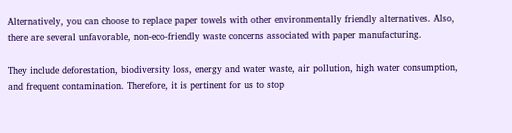Alternatively, you can choose to replace paper towels with other environmentally friendly alternatives. Also, there are several unfavorable, non-eco-friendly waste concerns associated with paper manufacturing.

They include deforestation, biodiversity loss, energy and water waste, air pollution, high water consumption, and frequent contamination. Therefore, it is pertinent for us to stop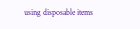using disposable items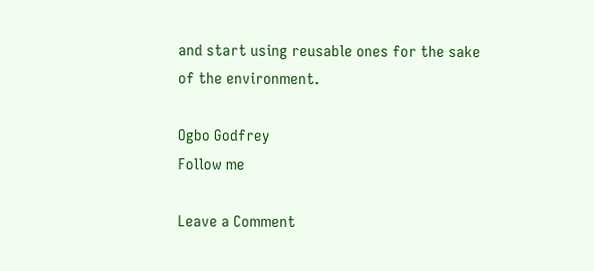and start using reusable ones for the sake of the environment.

Ogbo Godfrey
Follow me

Leave a Comment